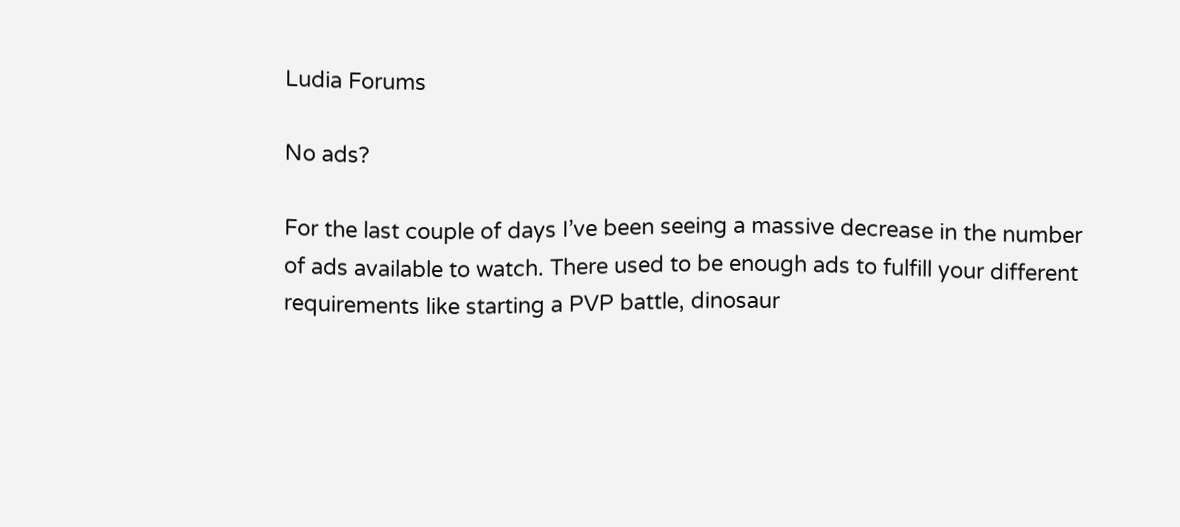Ludia Forums

No ads?

For the last couple of days I’ve been seeing a massive decrease in the number of ads available to watch. There used to be enough ads to fulfill your different requirements like starting a PVP battle, dinosaur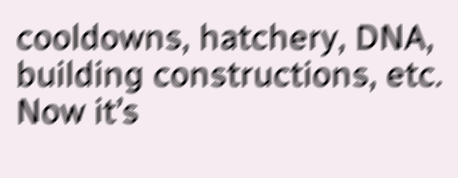cooldowns, hatchery, DNA, building constructions, etc. Now it’s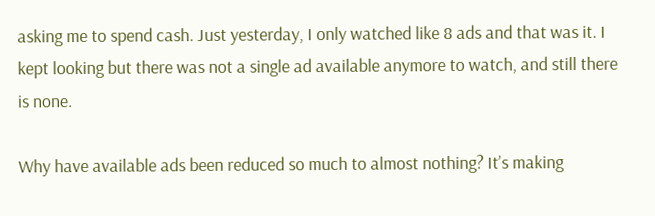asking me to spend cash. Just yesterday, I only watched like 8 ads and that was it. I kept looking but there was not a single ad available anymore to watch, and still there is none.

Why have available ads been reduced so much to almost nothing? It’s making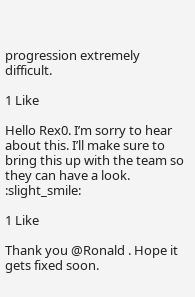progression extremely difficult.

1 Like

Hello Rex0. I’m sorry to hear about this. I’ll make sure to bring this up with the team so they can have a look. :slight_smile:

1 Like

Thank you @Ronald . Hope it gets fixed soon.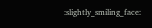:slightly_smiling_face: